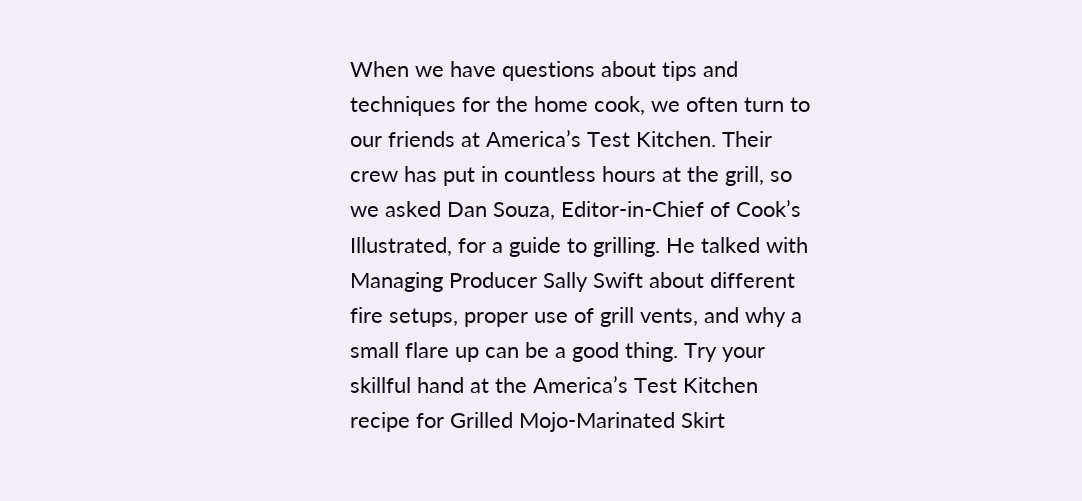When we have questions about tips and techniques for the home cook, we often turn to our friends at America’s Test Kitchen. Their crew has put in countless hours at the grill, so we asked Dan Souza, Editor-in-Chief of Cook’s Illustrated, for a guide to grilling. He talked with Managing Producer Sally Swift about different fire setups, proper use of grill vents, and why a small flare up can be a good thing. Try your skillful hand at the America’s Test Kitchen recipe for Grilled Mojo-Marinated Skirt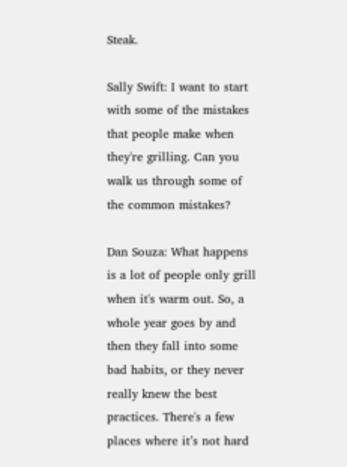Steak.

Sally Swift: I want to start with some of the mistakes that people make when they're grilling. Can you walk us through some of the common mistakes?

Dan Souza: What happens is a lot of people only grill when it's warm out. So, a whole year goes by and then they fall into some bad habits, or they never really knew the best practices. There's a few places where it’s not hard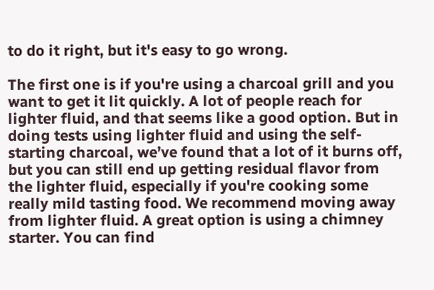to do it right, but it's easy to go wrong.

The first one is if you're using a charcoal grill and you want to get it lit quickly. A lot of people reach for lighter fluid, and that seems like a good option. But in doing tests using lighter fluid and using the self-starting charcoal, we’ve found that a lot of it burns off, but you can still end up getting residual flavor from the lighter fluid, especially if you're cooking some really mild tasting food. We recommend moving away from lighter fluid. A great option is using a chimney starter. You can find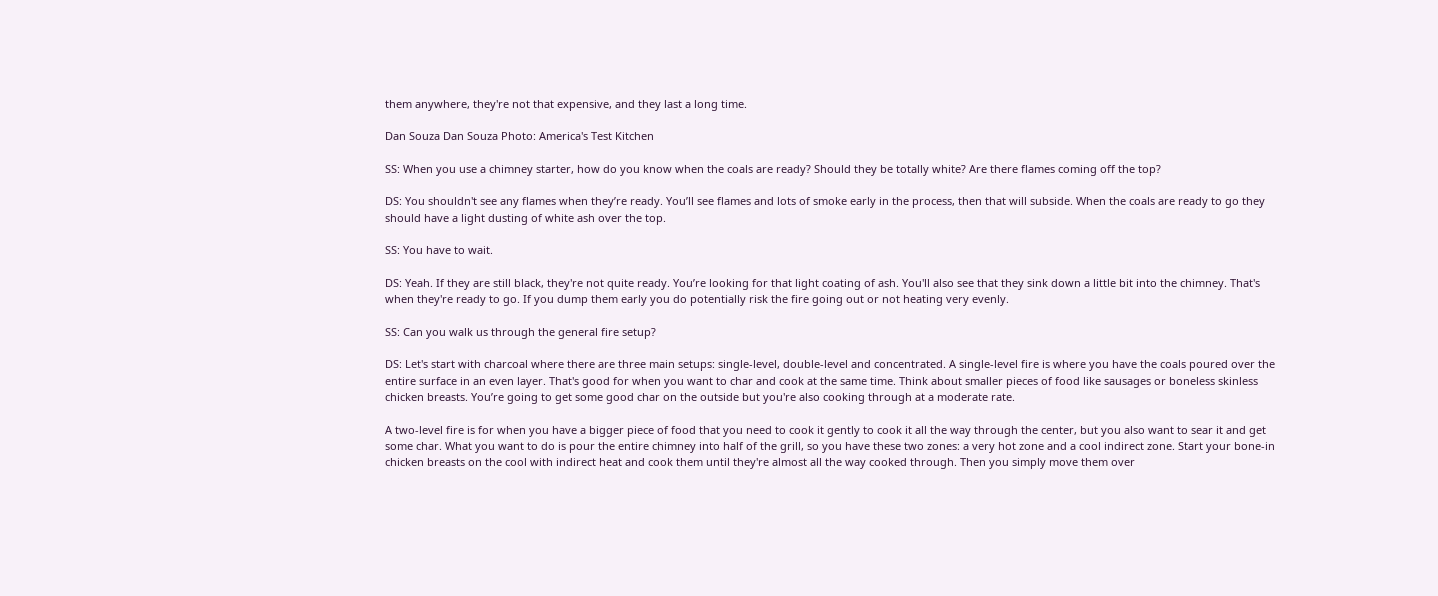them anywhere, they're not that expensive, and they last a long time.

Dan Souza Dan Souza Photo: America's Test Kitchen

SS: When you use a chimney starter, how do you know when the coals are ready? Should they be totally white? Are there flames coming off the top?

DS: You shouldn't see any flames when they’re ready. You’ll see flames and lots of smoke early in the process, then that will subside. When the coals are ready to go they should have a light dusting of white ash over the top.

SS: You have to wait.

DS: Yeah. If they are still black, they're not quite ready. You’re looking for that light coating of ash. You'll also see that they sink down a little bit into the chimney. That's when they're ready to go. If you dump them early you do potentially risk the fire going out or not heating very evenly.

SS: Can you walk us through the general fire setup?

DS: Let's start with charcoal where there are three main setups: single-level, double-level and concentrated. A single-level fire is where you have the coals poured over the entire surface in an even layer. That's good for when you want to char and cook at the same time. Think about smaller pieces of food like sausages or boneless skinless chicken breasts. You’re going to get some good char on the outside but you're also cooking through at a moderate rate.

A two-level fire is for when you have a bigger piece of food that you need to cook it gently to cook it all the way through the center, but you also want to sear it and get some char. What you want to do is pour the entire chimney into half of the grill, so you have these two zones: a very hot zone and a cool indirect zone. Start your bone-in chicken breasts on the cool with indirect heat and cook them until they're almost all the way cooked through. Then you simply move them over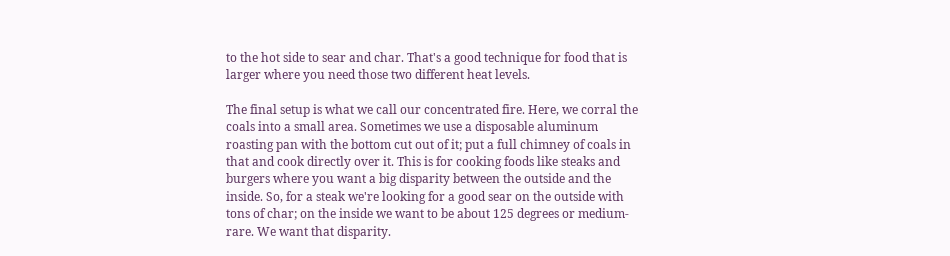to the hot side to sear and char. That's a good technique for food that is larger where you need those two different heat levels.

The final setup is what we call our concentrated fire. Here, we corral the coals into a small area. Sometimes we use a disposable aluminum roasting pan with the bottom cut out of it; put a full chimney of coals in that and cook directly over it. This is for cooking foods like steaks and burgers where you want a big disparity between the outside and the inside. So, for a steak we're looking for a good sear on the outside with tons of char; on the inside we want to be about 125 degrees or medium-rare. We want that disparity.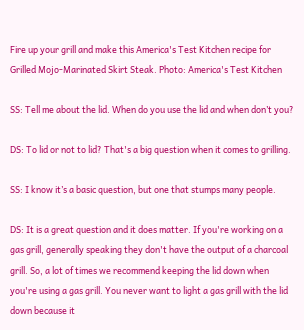Fire up your grill and make this America's Test Kitchen recipe for Grilled Mojo-Marinated Skirt Steak. Photo: America's Test Kitchen

SS: Tell me about the lid. When do you use the lid and when don’t you?

DS: To lid or not to lid? That's a big question when it comes to grilling.

SS: I know it’s a basic question, but one that stumps many people.

DS: It is a great question and it does matter. If you're working on a gas grill, generally speaking they don't have the output of a charcoal grill. So, a lot of times we recommend keeping the lid down when you're using a gas grill. You never want to light a gas grill with the lid down because it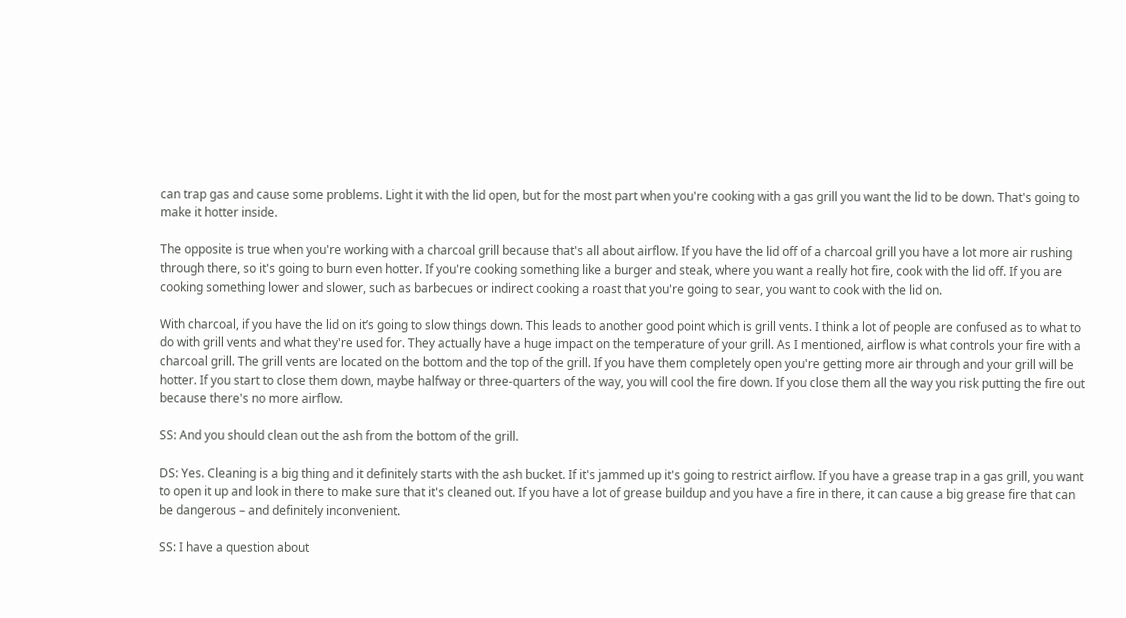can trap gas and cause some problems. Light it with the lid open, but for the most part when you're cooking with a gas grill you want the lid to be down. That's going to make it hotter inside.

The opposite is true when you're working with a charcoal grill because that's all about airflow. If you have the lid off of a charcoal grill you have a lot more air rushing through there, so it's going to burn even hotter. If you're cooking something like a burger and steak, where you want a really hot fire, cook with the lid off. If you are cooking something lower and slower, such as barbecues or indirect cooking a roast that you're going to sear, you want to cook with the lid on.

With charcoal, if you have the lid on it’s going to slow things down. This leads to another good point which is grill vents. I think a lot of people are confused as to what to do with grill vents and what they're used for. They actually have a huge impact on the temperature of your grill. As I mentioned, airflow is what controls your fire with a charcoal grill. The grill vents are located on the bottom and the top of the grill. If you have them completely open you're getting more air through and your grill will be hotter. If you start to close them down, maybe halfway or three-quarters of the way, you will cool the fire down. If you close them all the way you risk putting the fire out because there's no more airflow.

SS: And you should clean out the ash from the bottom of the grill.

DS: Yes. Cleaning is a big thing and it definitely starts with the ash bucket. If it's jammed up it's going to restrict airflow. If you have a grease trap in a gas grill, you want to open it up and look in there to make sure that it's cleaned out. If you have a lot of grease buildup and you have a fire in there, it can cause a big grease fire that can be dangerous – and definitely inconvenient.

SS: I have a question about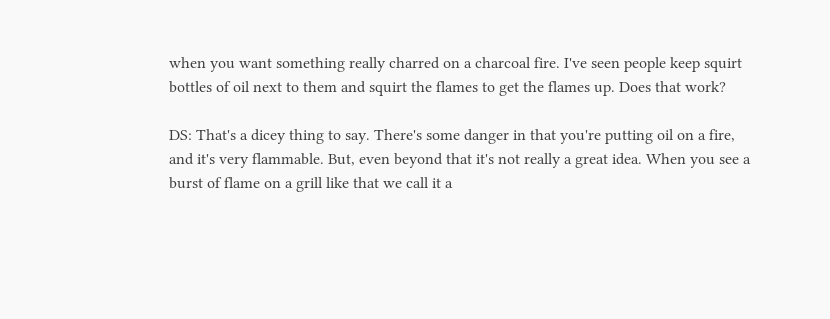when you want something really charred on a charcoal fire. I've seen people keep squirt bottles of oil next to them and squirt the flames to get the flames up. Does that work?

DS: That's a dicey thing to say. There's some danger in that you're putting oil on a fire, and it's very flammable. But, even beyond that it's not really a great idea. When you see a burst of flame on a grill like that we call it a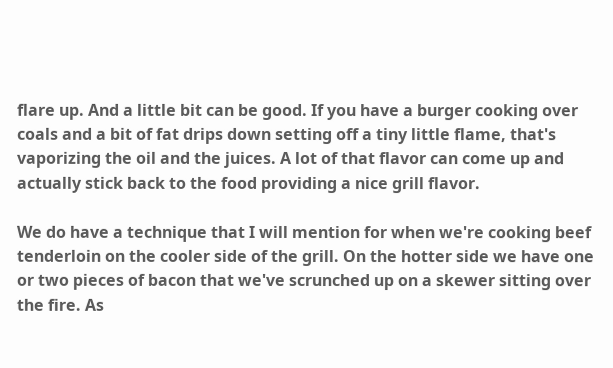flare up. And a little bit can be good. If you have a burger cooking over coals and a bit of fat drips down setting off a tiny little flame, that's vaporizing the oil and the juices. A lot of that flavor can come up and actually stick back to the food providing a nice grill flavor.

We do have a technique that I will mention for when we're cooking beef tenderloin on the cooler side of the grill. On the hotter side we have one or two pieces of bacon that we've scrunched up on a skewer sitting over the fire. As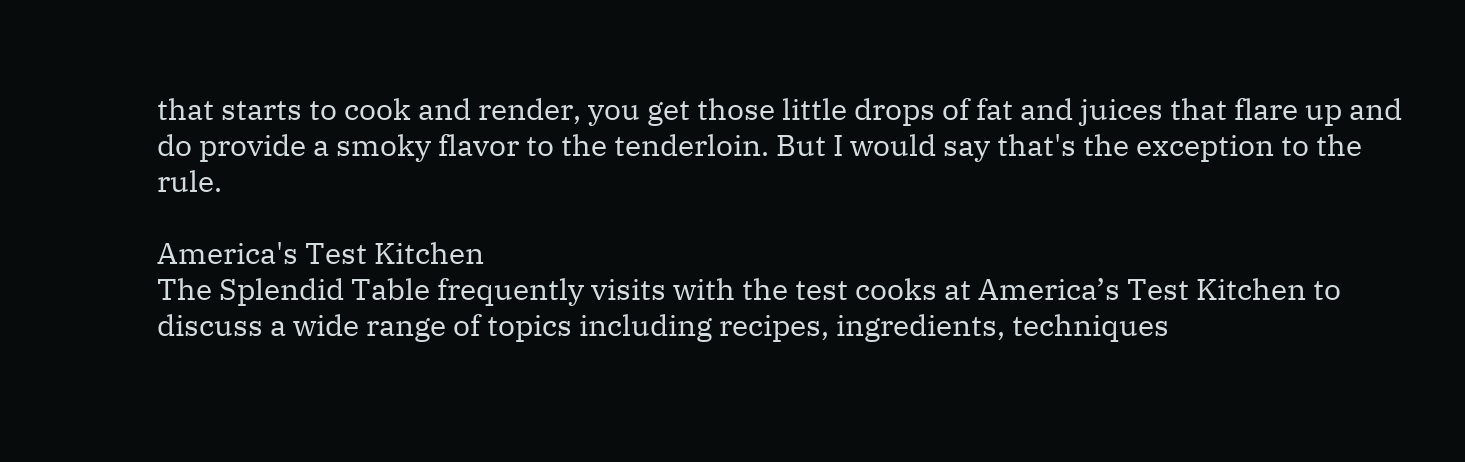that starts to cook and render, you get those little drops of fat and juices that flare up and do provide a smoky flavor to the tenderloin. But I would say that's the exception to the rule.

America's Test Kitchen
The Splendid Table frequently visits with the test cooks at America’s Test Kitchen to discuss a wide range of topics including recipes, ingredients, techniques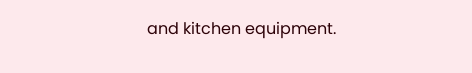and kitchen equipment.